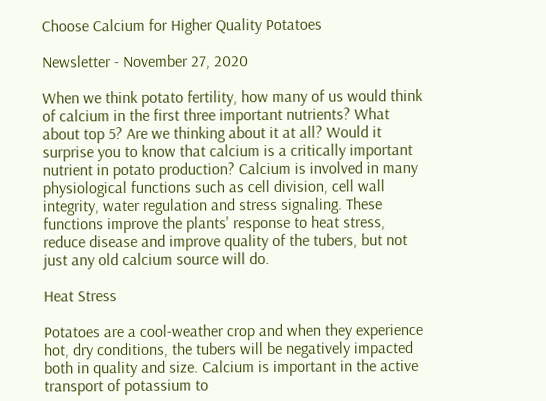Choose Calcium for Higher Quality Potatoes

Newsletter - November 27, 2020

When we think potato fertility, how many of us would think of calcium in the first three important nutrients? What about top 5? Are we thinking about it at all? Would it surprise you to know that calcium is a critically important nutrient in potato production? Calcium is involved in many physiological functions such as cell division, cell wall integrity, water regulation and stress signaling. These functions improve the plants' response to heat stress, reduce disease and improve quality of the tubers, but not just any old calcium source will do.

Heat Stress

Potatoes are a cool-weather crop and when they experience hot, dry conditions, the tubers will be negatively impacted both in quality and size. Calcium is important in the active transport of potassium to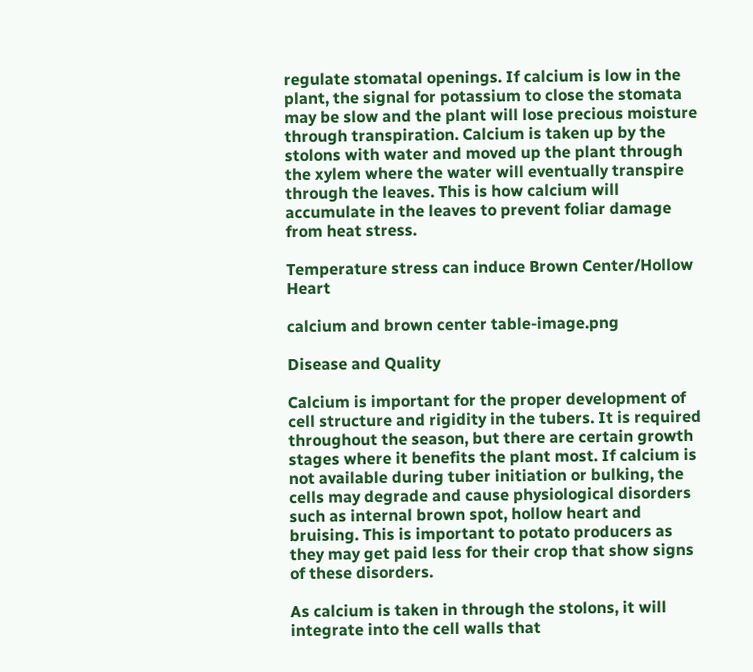regulate stomatal openings. If calcium is low in the plant, the signal for potassium to close the stomata may be slow and the plant will lose precious moisture through transpiration. Calcium is taken up by the stolons with water and moved up the plant through the xylem where the water will eventually transpire through the leaves. This is how calcium will accumulate in the leaves to prevent foliar damage from heat stress.

Temperature stress can induce Brown Center/Hollow Heart

calcium and brown center table-image.png

Disease and Quality

Calcium is important for the proper development of cell structure and rigidity in the tubers. It is required throughout the season, but there are certain growth stages where it benefits the plant most. If calcium is not available during tuber initiation or bulking, the cells may degrade and cause physiological disorders such as internal brown spot, hollow heart and bruising. This is important to potato producers as they may get paid less for their crop that show signs of these disorders.

As calcium is taken in through the stolons, it will integrate into the cell walls that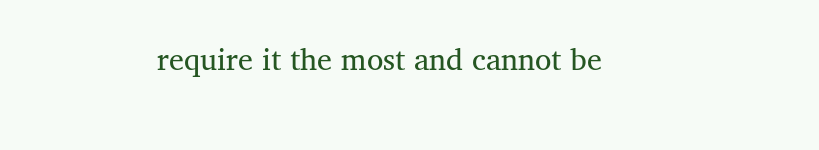require it the most and cannot be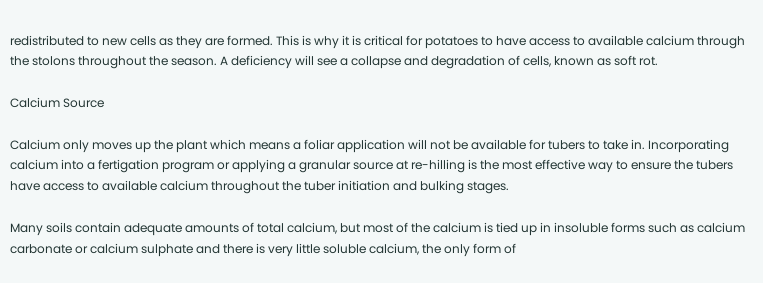redistributed to new cells as they are formed. This is why it is critical for potatoes to have access to available calcium through the stolons throughout the season. A deficiency will see a collapse and degradation of cells, known as soft rot.

Calcium Source

Calcium only moves up the plant which means a foliar application will not be available for tubers to take in. Incorporating calcium into a fertigation program or applying a granular source at re-hilling is the most effective way to ensure the tubers have access to available calcium throughout the tuber initiation and bulking stages.

Many soils contain adequate amounts of total calcium, but most of the calcium is tied up in insoluble forms such as calcium carbonate or calcium sulphate and there is very little soluble calcium, the only form of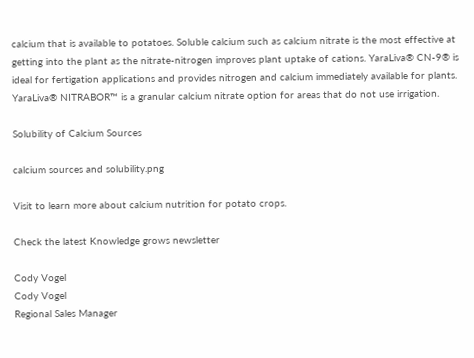calcium that is available to potatoes. Soluble calcium such as calcium nitrate is the most effective at getting into the plant as the nitrate-nitrogen improves plant uptake of cations. YaraLiva® CN-9® is ideal for fertigation applications and provides nitrogen and calcium immediately available for plants. YaraLiva® NITRABOR™ is a granular calcium nitrate option for areas that do not use irrigation.

Solubility of Calcium Sources

calcium sources and solubility.png

Visit to learn more about calcium nutrition for potato crops.

Check the latest Knowledge grows newsletter

Cody Vogel
Cody Vogel
Regional Sales Manager